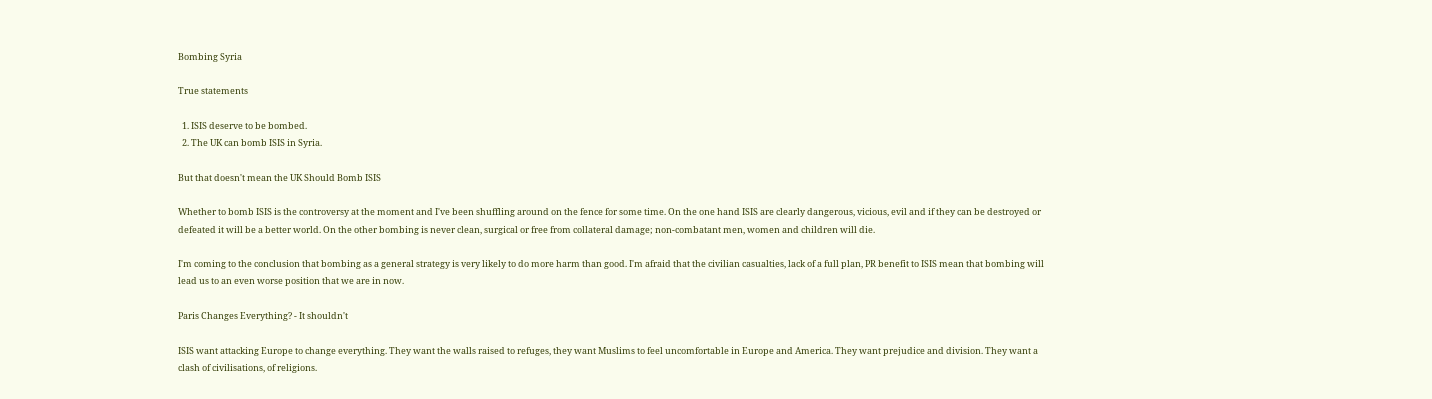Bombing Syria

True statements

  1. ISIS deserve to be bombed.
  2. The UK can bomb ISIS in Syria.

But that doesn't mean the UK Should Bomb ISIS

Whether to bomb ISIS is the controversy at the moment and I've been shuffling around on the fence for some time. On the one hand ISIS are clearly dangerous, vicious, evil and if they can be destroyed or defeated it will be a better world. On the other bombing is never clean, surgical or free from collateral damage; non-combatant men, women and children will die.

I'm coming to the conclusion that bombing as a general strategy is very likely to do more harm than good. I'm afraid that the civilian casualties, lack of a full plan, PR benefit to ISIS mean that bombing will lead us to an even worse position that we are in now.

Paris Changes Everything? - It shouldn't

ISIS want attacking Europe to change everything. They want the walls raised to refuges, they want Muslims to feel uncomfortable in Europe and America. They want prejudice and division. They want a clash of civilisations, of religions.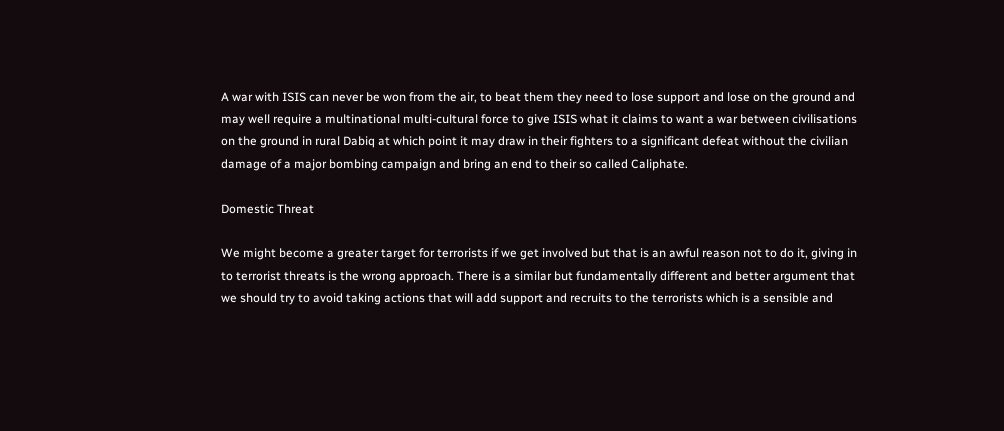A war with ISIS can never be won from the air, to beat them they need to lose support and lose on the ground and may well require a multinational multi-cultural force to give ISIS what it claims to want a war between civilisations on the ground in rural Dabiq at which point it may draw in their fighters to a significant defeat without the civilian damage of a major bombing campaign and bring an end to their so called Caliphate.

Domestic Threat

We might become a greater target for terrorists if we get involved but that is an awful reason not to do it, giving in to terrorist threats is the wrong approach. There is a similar but fundamentally different and better argument that we should try to avoid taking actions that will add support and recruits to the terrorists which is a sensible and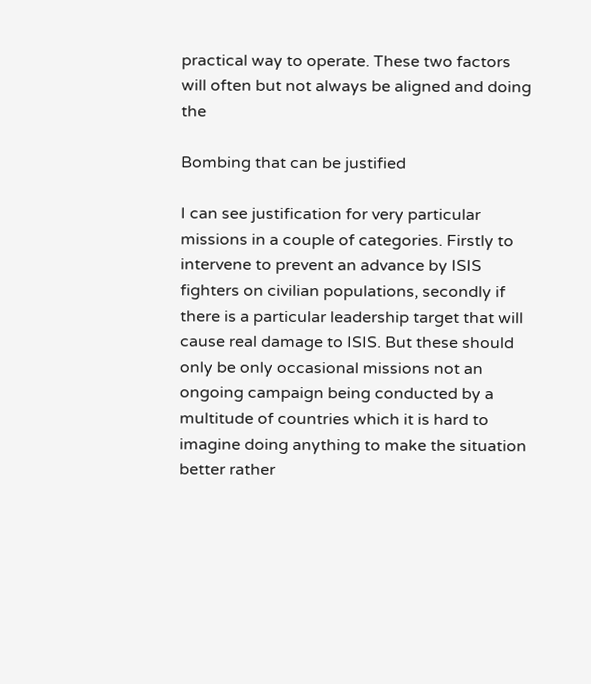practical way to operate. These two factors will often but not always be aligned and doing the

Bombing that can be justified

I can see justification for very particular missions in a couple of categories. Firstly to intervene to prevent an advance by ISIS fighters on civilian populations, secondly if there is a particular leadership target that will cause real damage to ISIS. But these should only be only occasional missions not an ongoing campaign being conducted by a multitude of countries which it is hard to imagine doing anything to make the situation better rather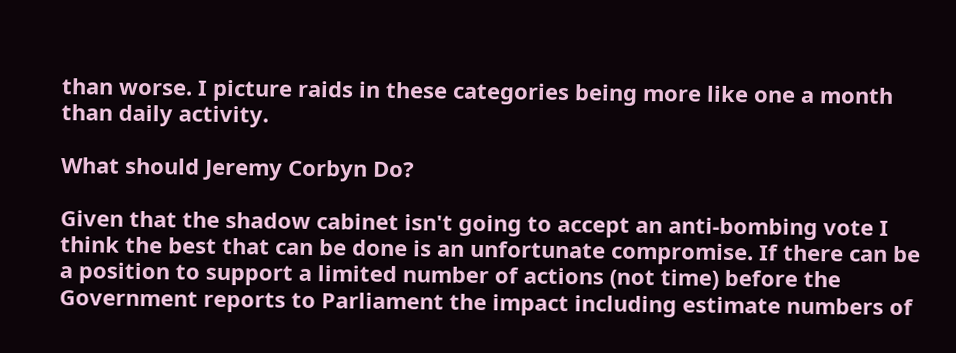than worse. I picture raids in these categories being more like one a month than daily activity.

What should Jeremy Corbyn Do?

Given that the shadow cabinet isn't going to accept an anti-bombing vote I think the best that can be done is an unfortunate compromise. If there can be a position to support a limited number of actions (not time) before the Government reports to Parliament the impact including estimate numbers of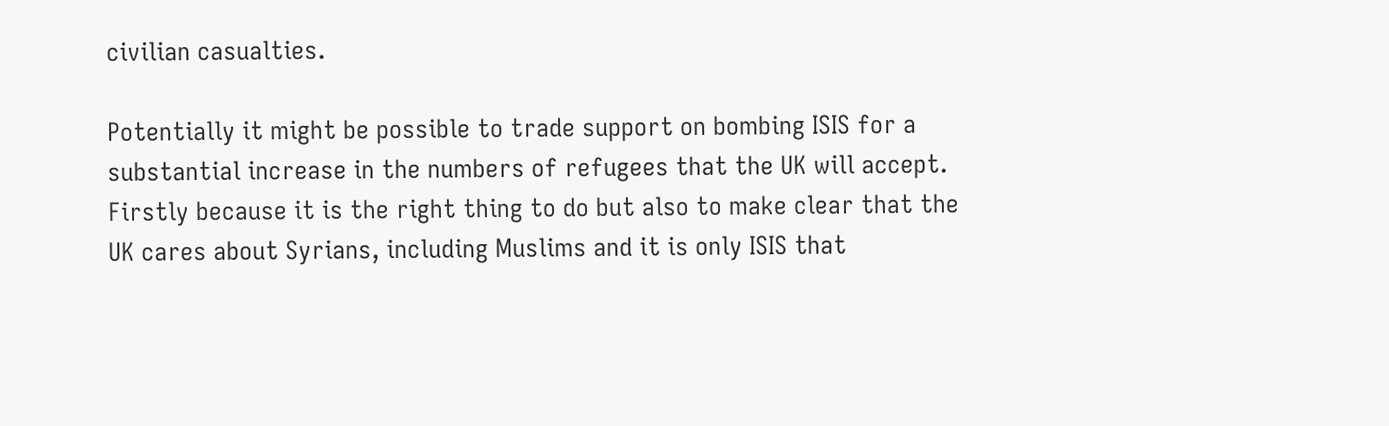civilian casualties.

Potentially it might be possible to trade support on bombing ISIS for a substantial increase in the numbers of refugees that the UK will accept. Firstly because it is the right thing to do but also to make clear that the UK cares about Syrians, including Muslims and it is only ISIS that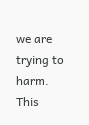we are trying to harm. This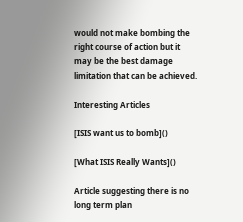would not make bombing the right course of action but it may be the best damage limitation that can be achieved.

Interesting Articles

[ISIS want us to bomb]()

[What ISIS Really Wants]()

Article suggesting there is no long term plan